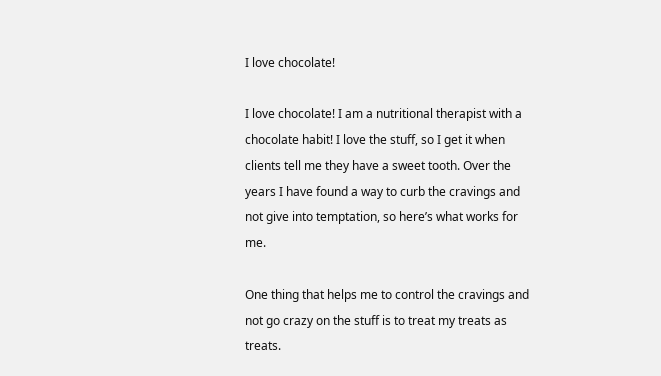I love chocolate!

I love chocolate! I am a nutritional therapist with a chocolate habit! I love the stuff, so I get it when clients tell me they have a sweet tooth. Over the years I have found a way to curb the cravings and not give into temptation, so here’s what works for me.

One thing that helps me to control the cravings and not go crazy on the stuff is to treat my treats as treats.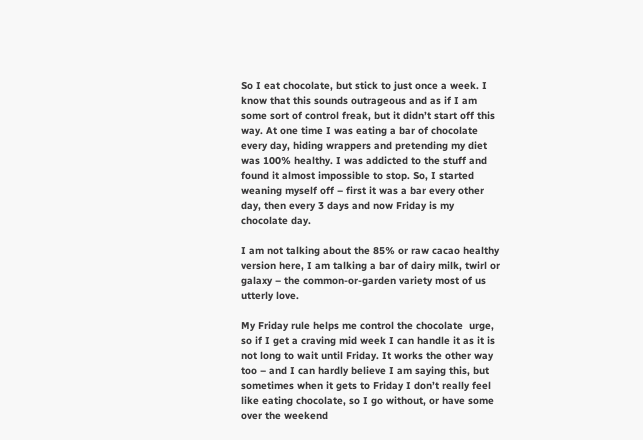So I eat chocolate, but stick to just once a week. I know that this sounds outrageous and as if I am some sort of control freak, but it didn’t start off this way. At one time I was eating a bar of chocolate every day, hiding wrappers and pretending my diet was 100% healthy. I was addicted to the stuff and found it almost impossible to stop. So, I started weaning myself off – first it was a bar every other day, then every 3 days and now Friday is my chocolate day.

I am not talking about the 85% or raw cacao healthy version here, I am talking a bar of dairy milk, twirl or galaxy – the common-or-garden variety most of us utterly love.

My Friday rule helps me control the chocolate  urge, so if I get a craving mid week I can handle it as it is not long to wait until Friday. It works the other way too – and I can hardly believe I am saying this, but sometimes when it gets to Friday I don’t really feel like eating chocolate, so I go without, or have some over the weekend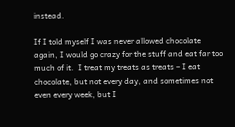instead.

If I told myself I was never allowed chocolate again, I would go crazy for the stuff and eat far too much of it.  I treat my treats as treats – I eat chocolate, but not every day, and sometimes not even every week, but I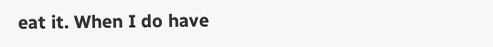eat it. When I do have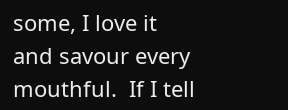some, I love it and savour every mouthful.  If I tell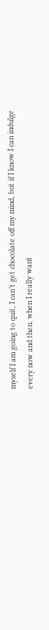myself I am going to quit, I can’t get chocolate off my mind, but if I know I can indulge every now and then, when I really want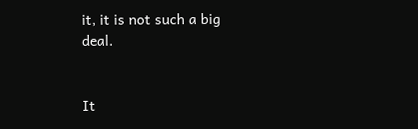it, it is not such a big deal.


It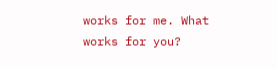works for me. What works for you?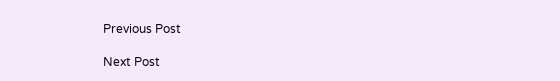Previous Post

Next Post